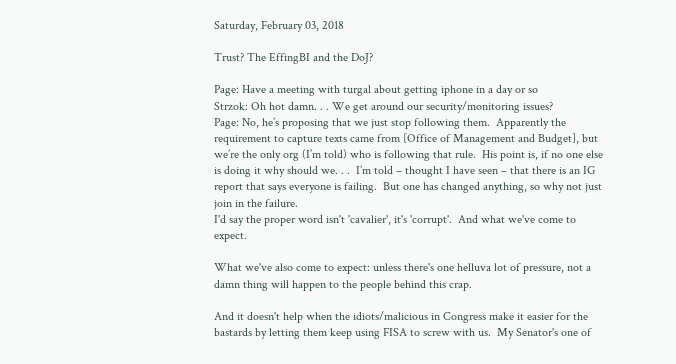Saturday, February 03, 2018

Trust? The EffingBI and the DoJ?

Page: Have a meeting with turgal about getting iphone in a day or so
Strzok: Oh hot damn. . . We get around our security/monitoring issues?
Page: No, he’s proposing that we just stop following them.  Apparently the requirement to capture texts came from [Office of Management and Budget], but we’re the only org (I’m told) who is following that rule.  His point is, if no one else is doing it why should we. . .  I’m told – thought I have seen – that there is an IG report that says everyone is failing.  But one has changed anything, so why not just join in the failure.
I'd say the proper word isn't 'cavalier', it's 'corrupt'.  And what we've come to expect.

What we've also come to expect: unless there's one helluva lot of pressure, not a damn thing will happen to the people behind this crap.

And it doesn't help when the idiots/malicious in Congress make it easier for the bastards by letting them keep using FISA to screw with us.  My Senator's one of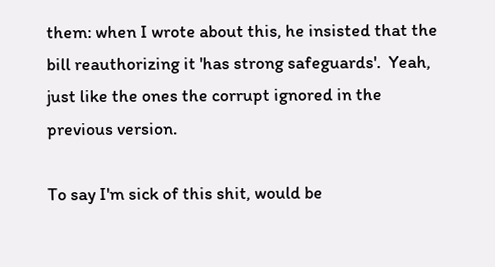them: when I wrote about this, he insisted that the bill reauthorizing it 'has strong safeguards'.  Yeah, just like the ones the corrupt ignored in the previous version.

To say I'm sick of this shit, would be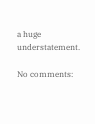a huge understatement.

No comments: